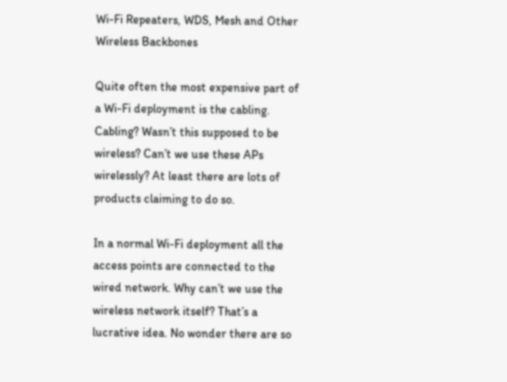Wi-Fi Repeaters, WDS, Mesh and Other Wireless Backbones

Quite often the most expensive part of a Wi-Fi deployment is the cabling. Cabling? Wasn’t this supposed to be wireless? Can’t we use these APs wirelessly? At least there are lots of products claiming to do so.

In a normal Wi-Fi deployment all the access points are connected to the wired network. Why can’t we use the wireless network itself? That’s a lucrative idea. No wonder there are so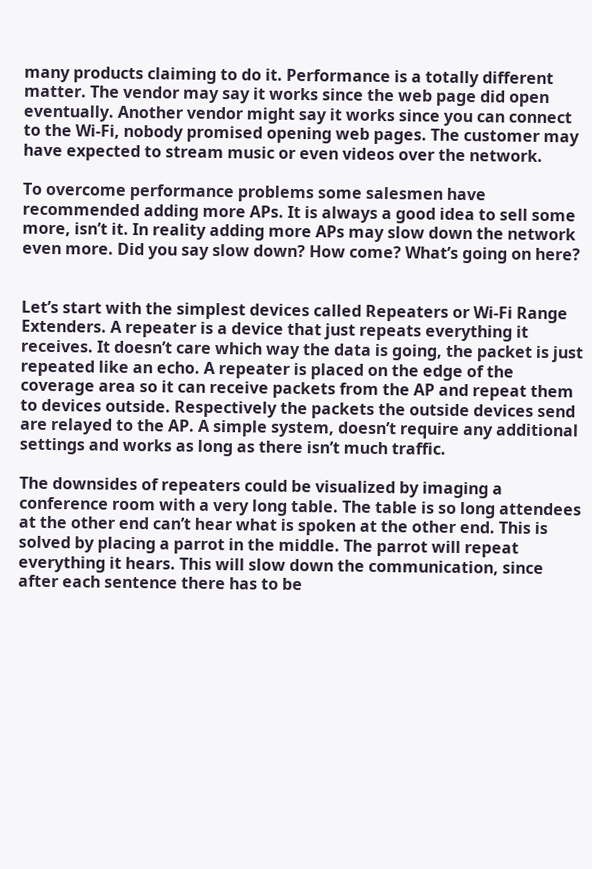many products claiming to do it. Performance is a totally different matter. The vendor may say it works since the web page did open eventually. Another vendor might say it works since you can connect to the Wi-Fi, nobody promised opening web pages. The customer may have expected to stream music or even videos over the network.

To overcome performance problems some salesmen have recommended adding more APs. It is always a good idea to sell some more, isn’t it. In reality adding more APs may slow down the network even more. Did you say slow down? How come? What’s going on here?


Let’s start with the simplest devices called Repeaters or Wi-Fi Range Extenders. A repeater is a device that just repeats everything it receives. It doesn’t care which way the data is going, the packet is just repeated like an echo. A repeater is placed on the edge of the coverage area so it can receive packets from the AP and repeat them to devices outside. Respectively the packets the outside devices send are relayed to the AP. A simple system, doesn’t require any additional settings and works as long as there isn’t much traffic.

The downsides of repeaters could be visualized by imaging a conference room with a very long table. The table is so long attendees at the other end can’t hear what is spoken at the other end. This is solved by placing a parrot in the middle. The parrot will repeat everything it hears. This will slow down the communication, since after each sentence there has to be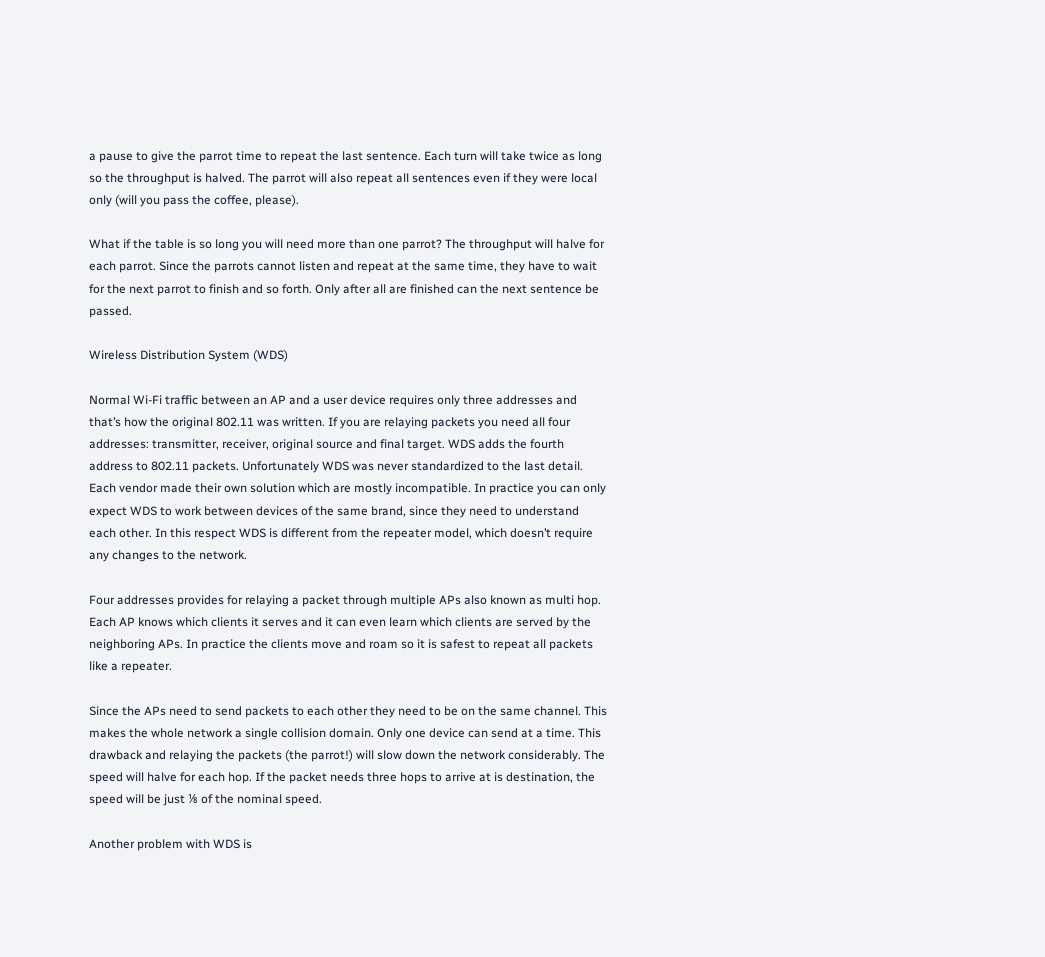a pause to give the parrot time to repeat the last sentence. Each turn will take twice as long so the throughput is halved. The parrot will also repeat all sentences even if they were local only (will you pass the coffee, please).

What if the table is so long you will need more than one parrot? The throughput will halve for each parrot. Since the parrots cannot listen and repeat at the same time, they have to wait for the next parrot to finish and so forth. Only after all are finished can the next sentence be passed.

Wireless Distribution System (WDS)

Normal Wi-Fi traffic between an AP and a user device requires only three addresses and that’s how the original 802.11 was written. If you are relaying packets you need all four addresses: transmitter, receiver, original source and final target. WDS adds the fourth address to 802.11 packets. Unfortunately WDS was never standardized to the last detail. Each vendor made their own solution which are mostly incompatible. In practice you can only expect WDS to work between devices of the same brand, since they need to understand each other. In this respect WDS is different from the repeater model, which doesn’t require any changes to the network.

Four addresses provides for relaying a packet through multiple APs also known as multi hop. Each AP knows which clients it serves and it can even learn which clients are served by the neighboring APs. In practice the clients move and roam so it is safest to repeat all packets like a repeater.

Since the APs need to send packets to each other they need to be on the same channel. This makes the whole network a single collision domain. Only one device can send at a time. This drawback and relaying the packets (the parrot!) will slow down the network considerably. The speed will halve for each hop. If the packet needs three hops to arrive at is destination, the speed will be just ⅛ of the nominal speed.

Another problem with WDS is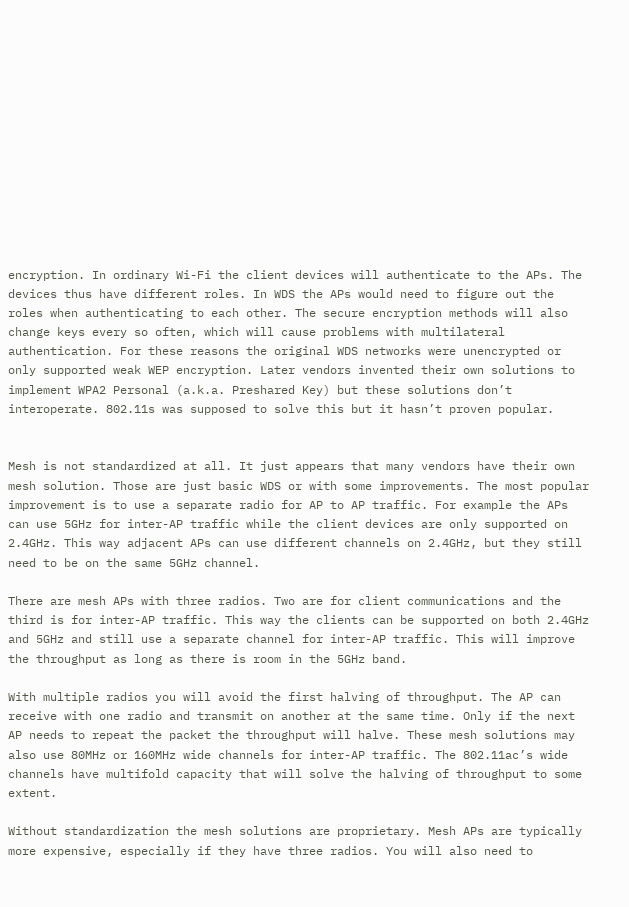encryption. In ordinary Wi-Fi the client devices will authenticate to the APs. The devices thus have different roles. In WDS the APs would need to figure out the roles when authenticating to each other. The secure encryption methods will also change keys every so often, which will cause problems with multilateral authentication. For these reasons the original WDS networks were unencrypted or only supported weak WEP encryption. Later vendors invented their own solutions to implement WPA2 Personal (a.k.a. Preshared Key) but these solutions don’t interoperate. 802.11s was supposed to solve this but it hasn’t proven popular.


Mesh is not standardized at all. It just appears that many vendors have their own mesh solution. Those are just basic WDS or with some improvements. The most popular improvement is to use a separate radio for AP to AP traffic. For example the APs can use 5GHz for inter-AP traffic while the client devices are only supported on 2.4GHz. This way adjacent APs can use different channels on 2.4GHz, but they still need to be on the same 5GHz channel.

There are mesh APs with three radios. Two are for client communications and the third is for inter-AP traffic. This way the clients can be supported on both 2.4GHz and 5GHz and still use a separate channel for inter-AP traffic. This will improve the throughput as long as there is room in the 5GHz band.

With multiple radios you will avoid the first halving of throughput. The AP can receive with one radio and transmit on another at the same time. Only if the next AP needs to repeat the packet the throughput will halve. These mesh solutions may also use 80MHz or 160MHz wide channels for inter-AP traffic. The 802.11ac’s wide channels have multifold capacity that will solve the halving of throughput to some extent.

Without standardization the mesh solutions are proprietary. Mesh APs are typically more expensive, especially if they have three radios. You will also need to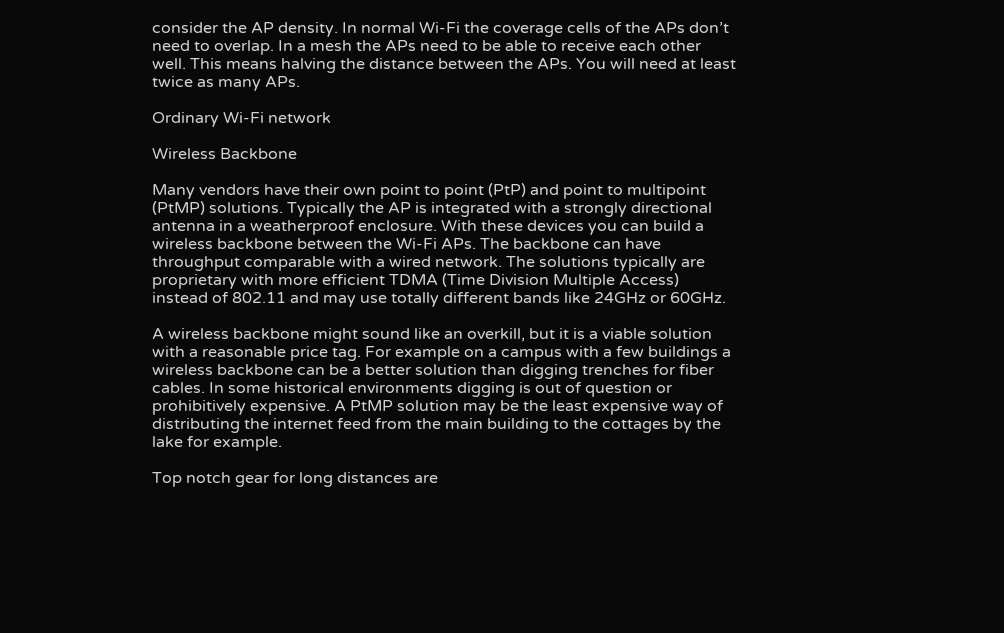consider the AP density. In normal Wi-Fi the coverage cells of the APs don’t need to overlap. In a mesh the APs need to be able to receive each other well. This means halving the distance between the APs. You will need at least twice as many APs.

Ordinary Wi-Fi network

Wireless Backbone

Many vendors have their own point to point (PtP) and point to multipoint (PtMP) solutions. Typically the AP is integrated with a strongly directional antenna in a weatherproof enclosure. With these devices you can build a wireless backbone between the Wi-Fi APs. The backbone can have throughput comparable with a wired network. The solutions typically are proprietary with more efficient TDMA (Time Division Multiple Access) instead of 802.11 and may use totally different bands like 24GHz or 60GHz.

A wireless backbone might sound like an overkill, but it is a viable solution with a reasonable price tag. For example on a campus with a few buildings a wireless backbone can be a better solution than digging trenches for fiber cables. In some historical environments digging is out of question or prohibitively expensive. A PtMP solution may be the least expensive way of distributing the internet feed from the main building to the cottages by the lake for example.

Top notch gear for long distances are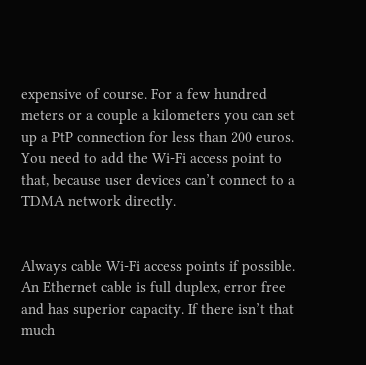expensive of course. For a few hundred meters or a couple a kilometers you can set up a PtP connection for less than 200 euros. You need to add the Wi-Fi access point to that, because user devices can’t connect to a TDMA network directly.


Always cable Wi-Fi access points if possible. An Ethernet cable is full duplex, error free and has superior capacity. If there isn’t that much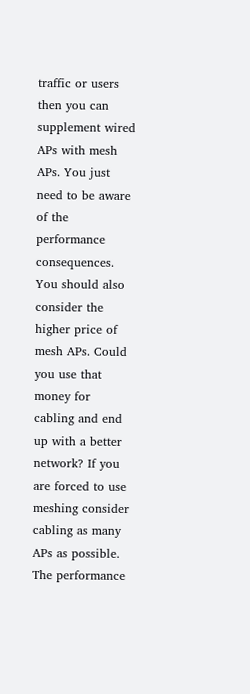traffic or users then you can supplement wired APs with mesh APs. You just need to be aware of the performance consequences. You should also consider the higher price of mesh APs. Could you use that money for cabling and end up with a better network? If you are forced to use meshing consider cabling as many APs as possible. The performance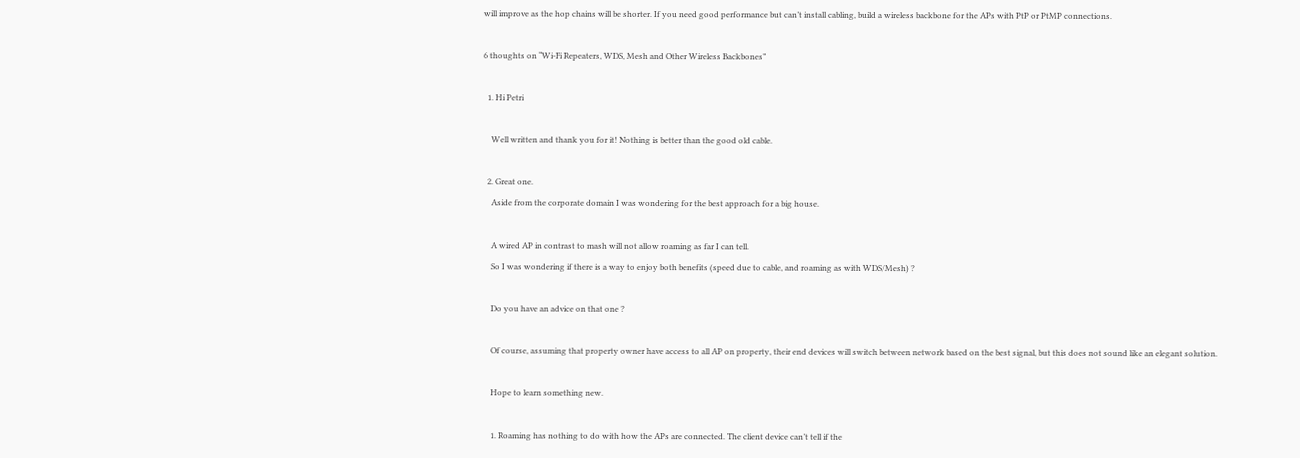will improve as the hop chains will be shorter. If you need good performance but can’t install cabling, build a wireless backbone for the APs with PtP or PtMP connections.

6 thoughts on “Wi-Fi Repeaters, WDS, Mesh and Other Wireless Backbones”

  1. Hi Petri

    Well written and thank you for it! Nothing is better than the good old cable.

  2. Great one.
    Aside from the corporate domain I was wondering for the best approach for a big house.

    A wired AP in contrast to mash will not allow roaming as far I can tell.
    So I was wondering if there is a way to enjoy both benefits (speed due to cable, and roaming as with WDS/Mesh) ?

    Do you have an advice on that one ?

    Of course, assuming that property owner have access to all AP on property, their end devices will switch between network based on the best signal, but this does not sound like an elegant solution.

    Hope to learn something new.

    1. Roaming has nothing to do with how the APs are connected. The client device can’t tell if the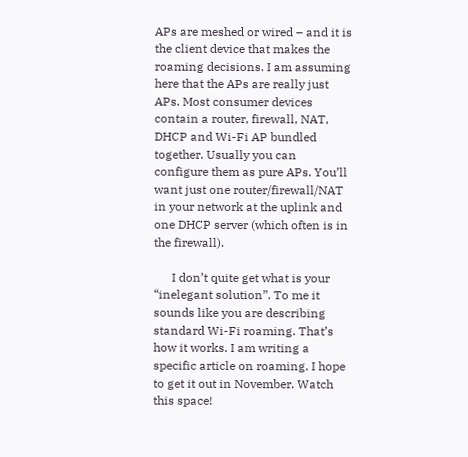APs are meshed or wired – and it is the client device that makes the roaming decisions. I am assuming here that the APs are really just APs. Most consumer devices contain a router, firewall, NAT, DHCP and Wi-Fi AP bundled together. Usually you can configure them as pure APs. You’ll want just one router/firewall/NAT in your network at the uplink and one DHCP server (which often is in the firewall).

      I don’t quite get what is your “inelegant solution”. To me it sounds like you are describing standard Wi-Fi roaming. That’s how it works. I am writing a specific article on roaming. I hope to get it out in November. Watch this space!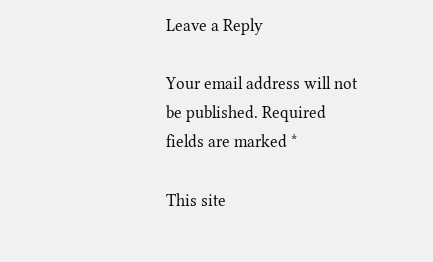Leave a Reply

Your email address will not be published. Required fields are marked *

This site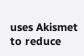uses Akismet to reduce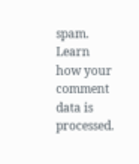spam. Learn how your comment data is processed.